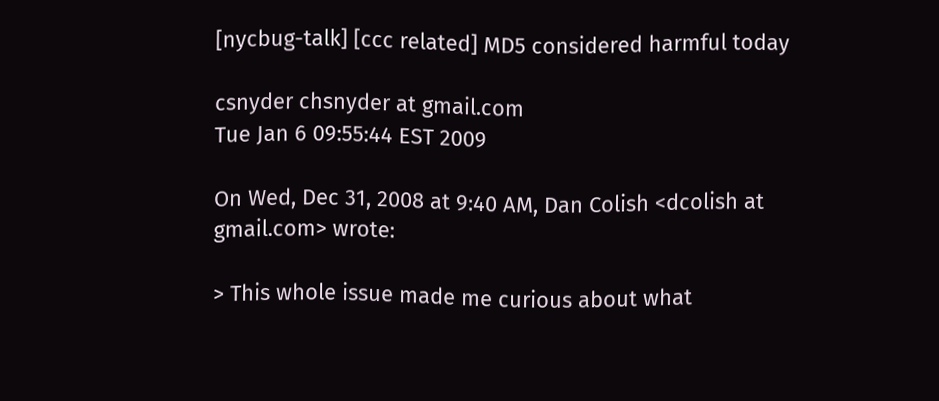[nycbug-talk] [ccc related] MD5 considered harmful today

csnyder chsnyder at gmail.com
Tue Jan 6 09:55:44 EST 2009

On Wed, Dec 31, 2008 at 9:40 AM, Dan Colish <dcolish at gmail.com> wrote:

> This whole issue made me curious about what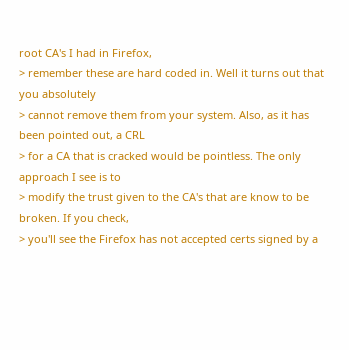root CA's I had in Firefox,
> remember these are hard coded in. Well it turns out that you absolutely
> cannot remove them from your system. Also, as it has been pointed out, a CRL
> for a CA that is cracked would be pointless. The only approach I see is to
> modify the trust given to the CA's that are know to be broken. If you check,
> you'll see the Firefox has not accepted certs signed by a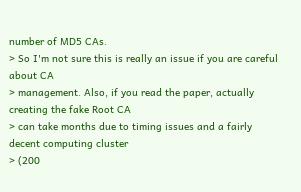number of MD5 CAs.
> So I'm not sure this is really an issue if you are careful about CA
> management. Also, if you read the paper, actually creating the fake Root CA
> can take months due to timing issues and a fairly decent computing cluster
> (200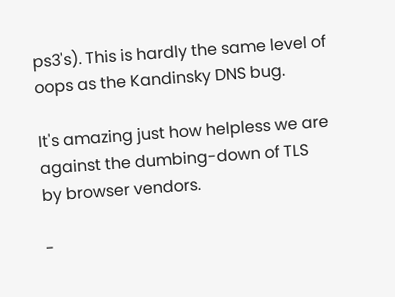ps3's). This is hardly the same level of oops as the Kandinsky DNS bug.

It's amazing just how helpless we are against the dumbing-down of TLS
by browser vendors.

-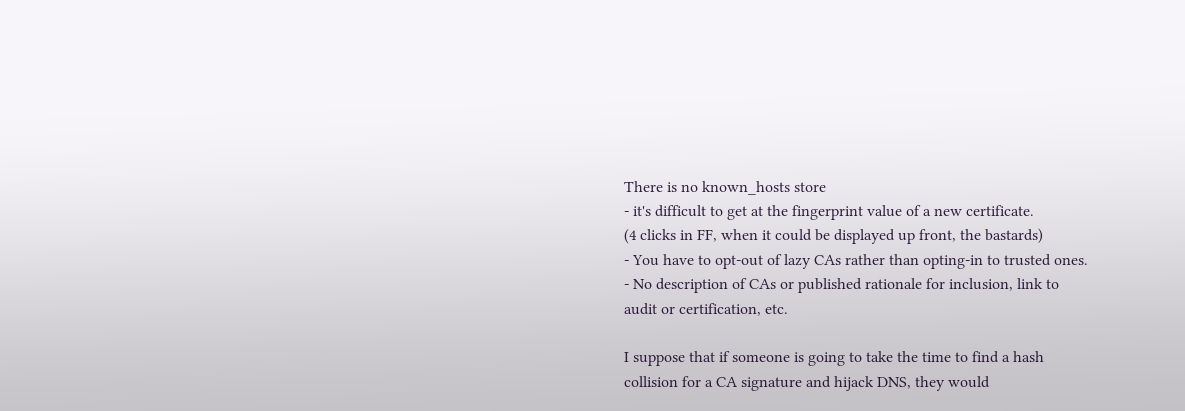There is no known_hosts store
- it's difficult to get at the fingerprint value of a new certificate.
(4 clicks in FF, when it could be displayed up front, the bastards)
- You have to opt-out of lazy CAs rather than opting-in to trusted ones.
- No description of CAs or published rationale for inclusion, link to
audit or certification, etc.

I suppose that if someone is going to take the time to find a hash
collision for a CA signature and hijack DNS, they would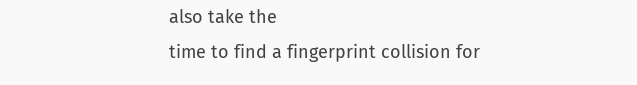also take the
time to find a fingerprint collision for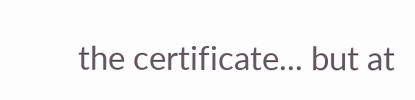the certificate... but at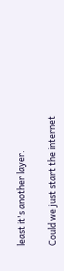least it's another layer.

Could we just start the internet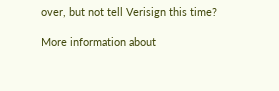over, but not tell Verisign this time?

More information about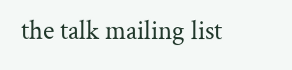the talk mailing list